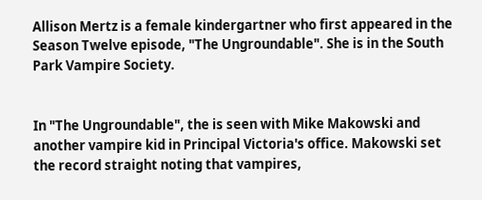Allison Mertz is a female kindergartner who first appeared in the Season Twelve episode, "The Ungroundable". She is in the South Park Vampire Society.


In "The Ungroundable", the is seen with Mike Makowski and another vampire kid in Principal Victoria's office. Makowski set the record straight noting that vampires,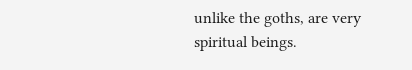unlike the goths, are very spiritual beings.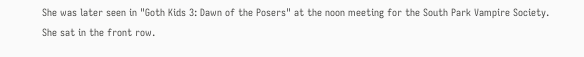She was later seen in "Goth Kids 3: Dawn of the Posers" at the noon meeting for the South Park Vampire Society. She sat in the front row.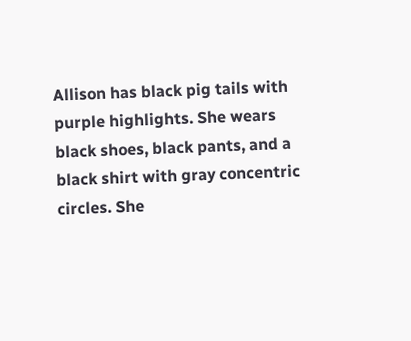Allison has black pig tails with purple highlights. She wears black shoes, black pants, and a black shirt with gray concentric circles. She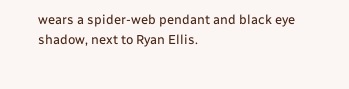wears a spider-web pendant and black eye shadow, next to Ryan Ellis.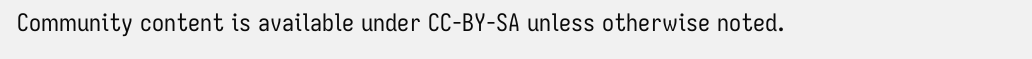Community content is available under CC-BY-SA unless otherwise noted.